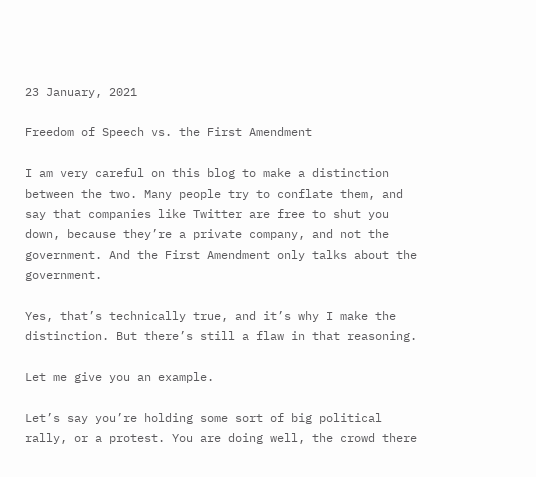23 January, 2021

Freedom of Speech vs. the First Amendment

I am very careful on this blog to make a distinction between the two. Many people try to conflate them, and say that companies like Twitter are free to shut you down, because they’re a private company, and not the government. And the First Amendment only talks about the government.

Yes, that’s technically true, and it’s why I make the distinction. But there’s still a flaw in that reasoning.

Let me give you an example.

Let’s say you’re holding some sort of big political rally, or a protest. You are doing well, the crowd there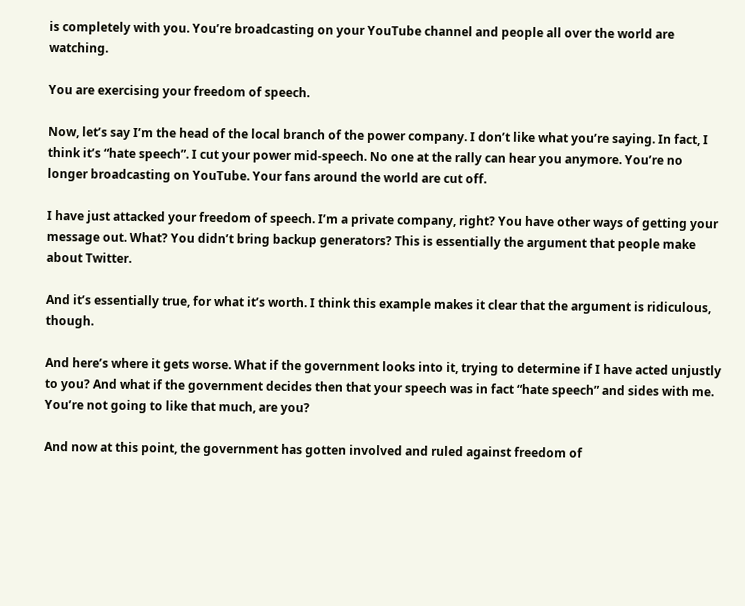is completely with you. You’re broadcasting on your YouTube channel and people all over the world are watching.

You are exercising your freedom of speech.

Now, let’s say I’m the head of the local branch of the power company. I don’t like what you’re saying. In fact, I think it’s “hate speech”. I cut your power mid-speech. No one at the rally can hear you anymore. You’re no longer broadcasting on YouTube. Your fans around the world are cut off.

I have just attacked your freedom of speech. I’m a private company, right? You have other ways of getting your message out. What? You didn’t bring backup generators? This is essentially the argument that people make about Twitter.

And it’s essentially true, for what it’s worth. I think this example makes it clear that the argument is ridiculous, though.

And here’s where it gets worse. What if the government looks into it, trying to determine if I have acted unjustly to you? And what if the government decides then that your speech was in fact “hate speech” and sides with me. You’re not going to like that much, are you?

And now at this point, the government has gotten involved and ruled against freedom of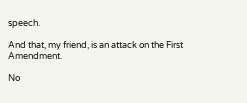speech.

And that, my friend, is an attack on the First Amendment.

No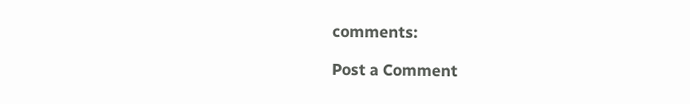comments:

Post a Comment